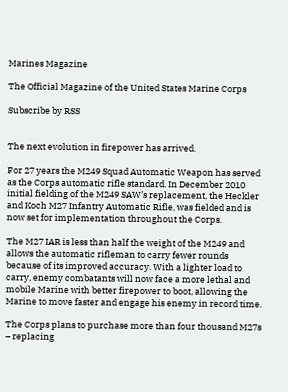Marines Magazine

The Official Magazine of the United States Marine Corps

Subscribe by RSS


The next evolution in firepower has arrived.

For 27 years the M249 Squad Automatic Weapon has served as the Corps automatic rifle standard. In December 2010 initial fielding of the M249 SAW’s replacement, the Heckler and Koch M27 Infantry Automatic Rifle, was fielded and is now set for implementation throughout the Corps.

The M27 IAR is less than half the weight of the M249 and allows the automatic rifleman to carry fewer rounds because of its improved accuracy. With a lighter load to carry, enemy combatants will now face a more lethal and mobile Marine with better firepower to boot, allowing the Marine to move faster and engage his enemy in record time.

The Corps plans to purchase more than four thousand M27s – replacing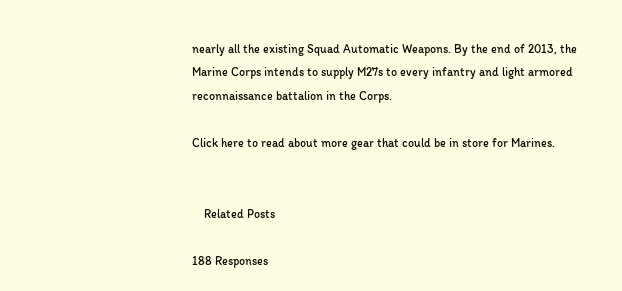nearly all the existing Squad Automatic Weapons. By the end of 2013, the Marine Corps intends to supply M27s to every infantry and light armored reconnaissance battalion in the Corps.

Click here to read about more gear that could be in store for Marines.


    Related Posts

188 Responses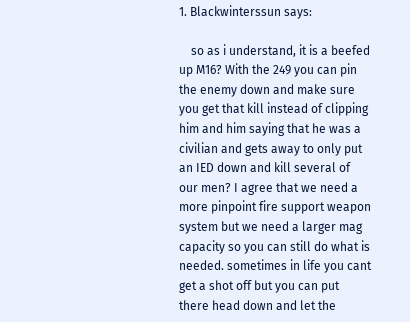1. Blackwinterssun says:

    so as i understand, it is a beefed up M16? With the 249 you can pin the enemy down and make sure you get that kill instead of clipping him and him saying that he was a civilian and gets away to only put an IED down and kill several of our men? I agree that we need a more pinpoint fire support weapon system but we need a larger mag capacity so you can still do what is needed. sometimes in life you cant get a shot off but you can put there head down and let the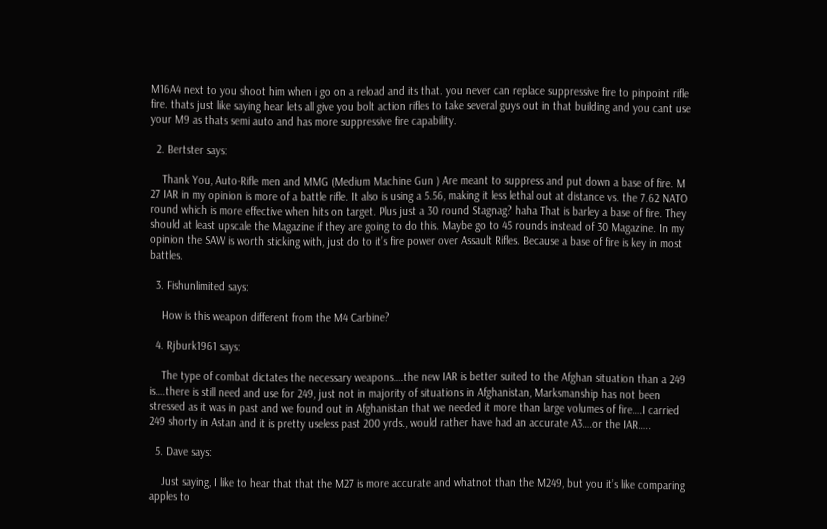M16A4 next to you shoot him when i go on a reload and its that. you never can replace suppressive fire to pinpoint rifle fire. thats just like saying hear lets all give you bolt action rifles to take several guys out in that building and you cant use your M9 as thats semi auto and has more suppressive fire capability.

  2. Bertster says:

    Thank You, Auto-Rifle men and MMG (Medium Machine Gun ) Are meant to suppress and put down a base of fire. M 27 IAR in my opinion is more of a battle rifle. It also is using a 5.56, making it less lethal out at distance vs. the 7.62 NATO round which is more effective when hits on target. Plus just a 30 round Stagnag? haha That is barley a base of fire. They should at least upscale the Magazine if they are going to do this. Maybe go to 45 rounds instead of 30 Magazine. In my opinion the SAW is worth sticking with, just do to it’s fire power over Assault Rifles. Because a base of fire is key in most battles.

  3. Fishunlimited says:

    How is this weapon different from the M4 Carbine?

  4. Rjburk1961 says:

    The type of combat dictates the necessary weapons….the new IAR is better suited to the Afghan situation than a 249 is….there is still need and use for 249, just not in majority of situations in Afghanistan, Marksmanship has not been stressed as it was in past and we found out in Afghanistan that we needed it more than large volumes of fire….I carried 249 shorty in Astan and it is pretty useless past 200 yrds., would rather have had an accurate A3….or the IAR…..

  5. Dave says:

    Just saying, I like to hear that that the M27 is more accurate and whatnot than the M249, but you it’s like comparing apples to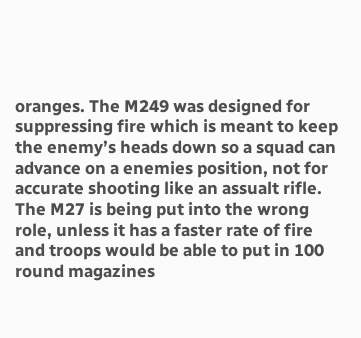oranges. The M249 was designed for suppressing fire which is meant to keep the enemy’s heads down so a squad can advance on a enemies position, not for accurate shooting like an assualt rifle. The M27 is being put into the wrong role, unless it has a faster rate of fire and troops would be able to put in 100 round magazines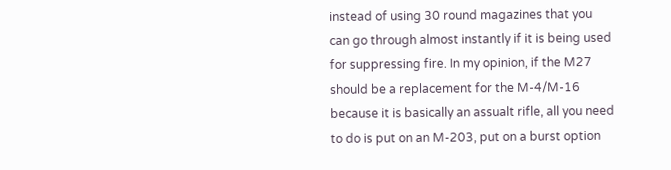instead of using 30 round magazines that you can go through almost instantly if it is being used for suppressing fire. In my opinion, if the M27 should be a replacement for the M-4/M-16 because it is basically an assualt rifle, all you need to do is put on an M-203, put on a burst option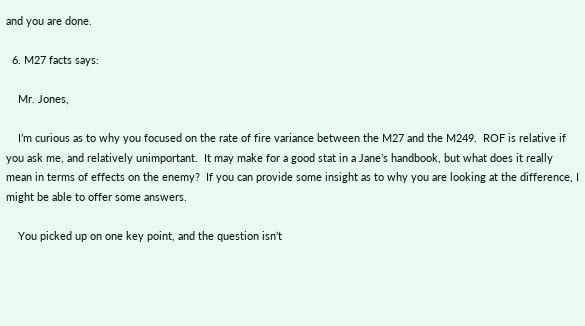and you are done.

  6. M27 facts says:

    Mr. Jones,

    I’m curious as to why you focused on the rate of fire variance between the M27 and the M249.  ROF is relative if you ask me, and relatively unimportant.  It may make for a good stat in a Jane’s handbook, but what does it really mean in terms of effects on the enemy?  If you can provide some insight as to why you are looking at the difference, I might be able to offer some answers.

    You picked up on one key point, and the question isn’t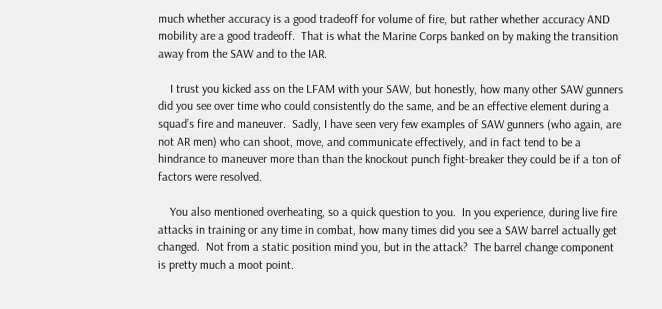much whether accuracy is a good tradeoff for volume of fire, but rather whether accuracy AND mobility are a good tradeoff.  That is what the Marine Corps banked on by making the transition away from the SAW and to the IAR.

    I trust you kicked ass on the LFAM with your SAW, but honestly, how many other SAW gunners did you see over time who could consistently do the same, and be an effective element during a squad’s fire and maneuver.  Sadly, I have seen very few examples of SAW gunners (who again, are not AR men) who can shoot, move, and communicate effectively, and in fact tend to be a hindrance to maneuver more than than the knockout punch fight-breaker they could be if a ton of factors were resolved.

    You also mentioned overheating, so a quick question to you.  In you experience, during live fire attacks in training or any time in combat, how many times did you see a SAW barrel actually get changed.  Not from a static position mind you, but in the attack?  The barrel change component is pretty much a moot point.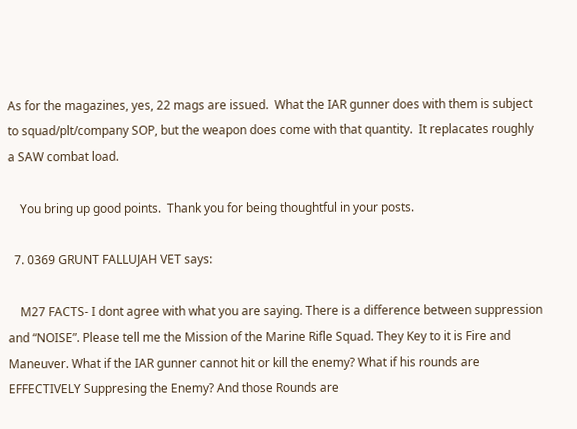As for the magazines, yes, 22 mags are issued.  What the IAR gunner does with them is subject to squad/plt/company SOP, but the weapon does come with that quantity.  It replacates roughly a SAW combat load.

    You bring up good points.  Thank you for being thoughtful in your posts.

  7. 0369 GRUNT FALLUJAH VET says:

    M27 FACTS- I dont agree with what you are saying. There is a difference between suppression and “NOISE”. Please tell me the Mission of the Marine Rifle Squad. They Key to it is Fire and Maneuver. What if the IAR gunner cannot hit or kill the enemy? What if his rounds are EFFECTIVELY Suppresing the Enemy? And those Rounds are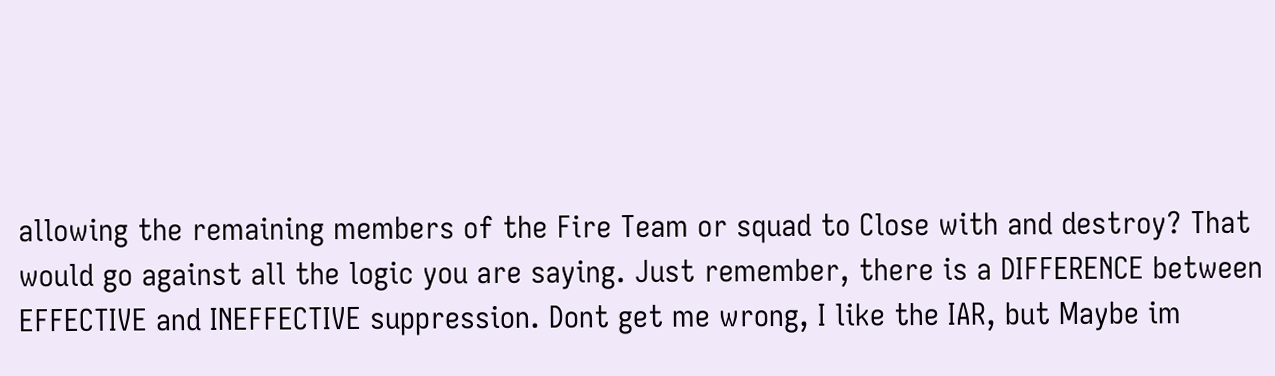allowing the remaining members of the Fire Team or squad to Close with and destroy? That would go against all the logic you are saying. Just remember, there is a DIFFERENCE between EFFECTIVE and INEFFECTIVE suppression. Dont get me wrong, I like the IAR, but Maybe im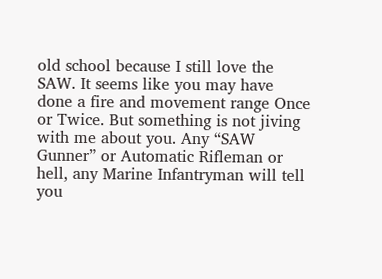old school because I still love the SAW. It seems like you may have done a fire and movement range Once or Twice. But something is not jiving with me about you. Any “SAW Gunner” or Automatic Rifleman or hell, any Marine Infantryman will tell you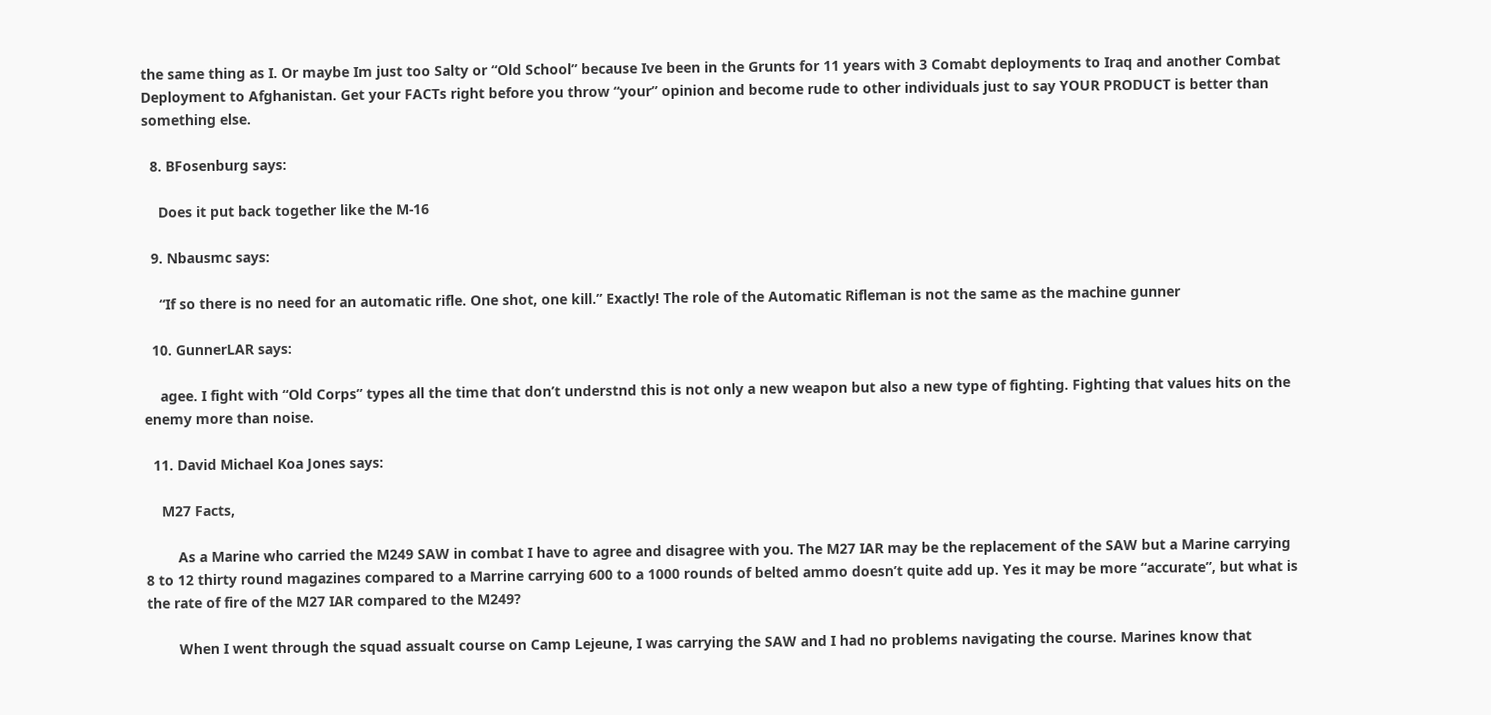the same thing as I. Or maybe Im just too Salty or “Old School” because Ive been in the Grunts for 11 years with 3 Comabt deployments to Iraq and another Combat Deployment to Afghanistan. Get your FACTs right before you throw “your” opinion and become rude to other individuals just to say YOUR PRODUCT is better than something else.

  8. BFosenburg says:

    Does it put back together like the M-16

  9. Nbausmc says:

    “If so there is no need for an automatic rifle. One shot, one kill.” Exactly! The role of the Automatic Rifleman is not the same as the machine gunner

  10. GunnerLAR says:

    agee. I fight with “Old Corps” types all the time that don’t understnd this is not only a new weapon but also a new type of fighting. Fighting that values hits on the enemy more than noise.

  11. David Michael Koa Jones says:

    M27 Facts,

        As a Marine who carried the M249 SAW in combat I have to agree and disagree with you. The M27 IAR may be the replacement of the SAW but a Marine carrying 8 to 12 thirty round magazines compared to a Marrine carrying 600 to a 1000 rounds of belted ammo doesn’t quite add up. Yes it may be more “accurate”, but what is the rate of fire of the M27 IAR compared to the M249?

        When I went through the squad assualt course on Camp Lejeune, I was carrying the SAW and I had no problems navigating the course. Marines know that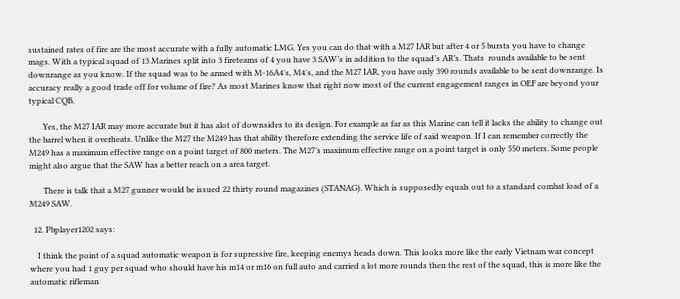sustained rates of fire are the most accurate with a fully automatic LMG. Yes you can do that with a M27 IAR but after 4 or 5 bursts you have to change mags. With a typical squad of 13 Marines split into 3 fireteams of 4 you have 3 SAW’s in addition to the squad’s AR’s. Thats  rounds available to be sent downrange as you know. If the squad was to be armed with M-16A4′s, M4′s, and the M27 IAR, you have only 390 rounds available to be sent downrange. Is accuracy really a good trade off for volume of fire? As most Marines know that right now most of the current engagement ranges in OEF are beyond your typical CQB.

       Yes, the M27 IAR may more accurate but it has alot of downsides to its design. For example as far as this Marine can tell it lacks the ability to change out the barrel when it overheats. Unlike the M27 the M249 has that ability therefore extending the service life of said weapon. If I can remember correctly the M249 has a maximum effective range on a point target of 800 meters. The M27′s maximum effective range on a point target is only 550 meters. Some people might also argue that the SAW has a better reach on a area target.

       There is talk that a M27 gunner would be issued 22 thirty round magazines (STANAG). Which is supposedly equals out to a standard combat load of a M249 SAW.

  12. Pbplayer1202 says:

    I think the point of a squad automatic weapon is for supressive fire, keeping enemys heads down. This looks more like the early Vietnam war concept where you had 1 guy per squad who should have his m14 or m16 on full auto and carried a lot more rounds then the rest of the squad, this is more like the automatic rifleman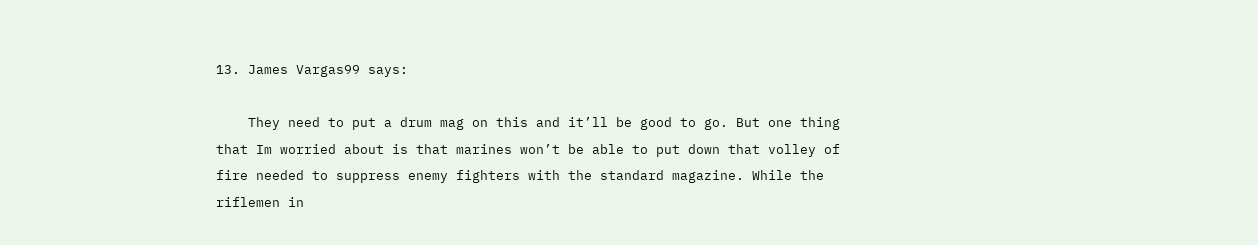13. James Vargas99 says:

    They need to put a drum mag on this and it’ll be good to go. But one thing that Im worried about is that marines won’t be able to put down that volley of fire needed to suppress enemy fighters with the standard magazine. While the riflemen in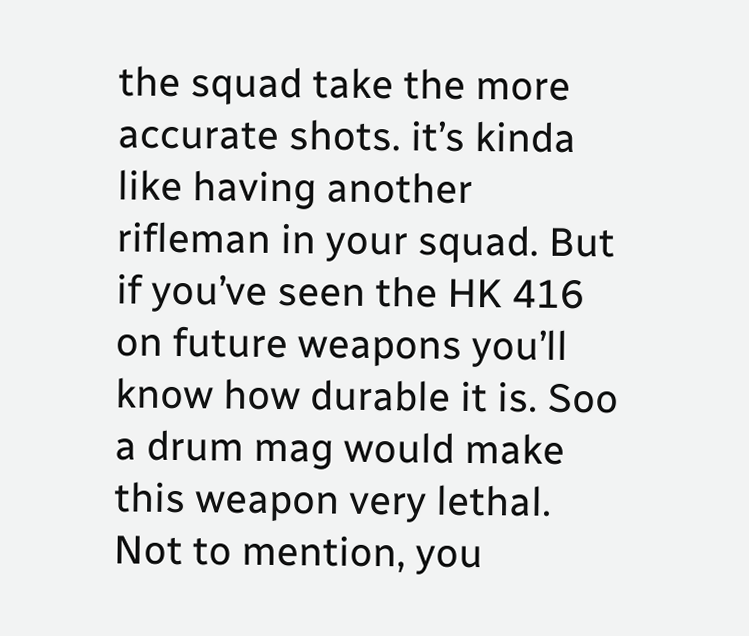the squad take the more accurate shots. it’s kinda like having another rifleman in your squad. But if you’ve seen the HK 416 on future weapons you’ll know how durable it is. Soo a drum mag would make this weapon very lethal. Not to mention, you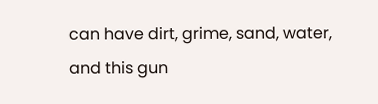can have dirt, grime, sand, water, and this gun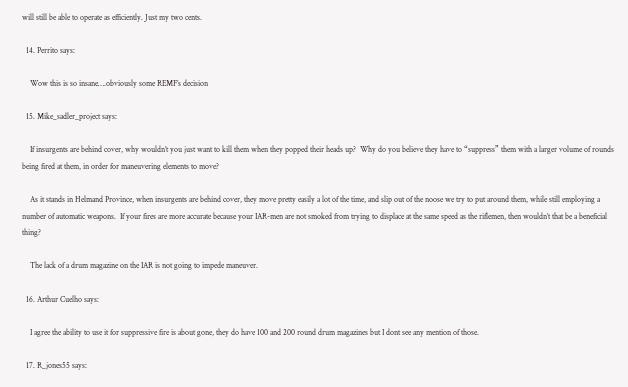will still be able to operate as efficiently. Just my two cents.

  14. Perrito says:

    Wow this is so insane….obviously some REMF’s decision

  15. Mike_sadler_project says:

    If insurgents are behind cover, why wouldn’t you just want to kill them when they popped their heads up?  Why do you believe they have to “suppress” them with a larger volume of rounds being fired at them, in order for maneuvering elements to move?

    As it stands in Helmand Province, when insurgents are behind cover, they move pretty easily a lot of the time, and slip out of the noose we try to put around them, while still employing a number of automatic weapons.  If your fires are more accurate because your IAR-men are not smoked from trying to displace at the same speed as the riflemen, then wouldn’t that be a beneficial thing?

    The lack of a drum magazine on the IAR is not going to impede maneuver.

  16. Arthur Cuelho says:

    I agree the ability to use it for suppressive fire is about gone, they do have 100 and 200 round drum magazines but I dont see any mention of those.

  17. R_jones55 says: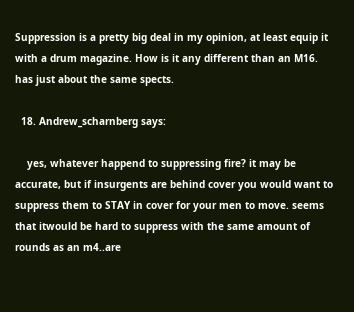Suppression is a pretty big deal in my opinion, at least equip it with a drum magazine. How is it any different than an M16. has just about the same spects.

  18. Andrew_scharnberg says:

    yes, whatever happend to suppressing fire? it may be accurate, but if insurgents are behind cover you would want to suppress them to STAY in cover for your men to move. seems that itwould be hard to suppress with the same amount of rounds as an m4..are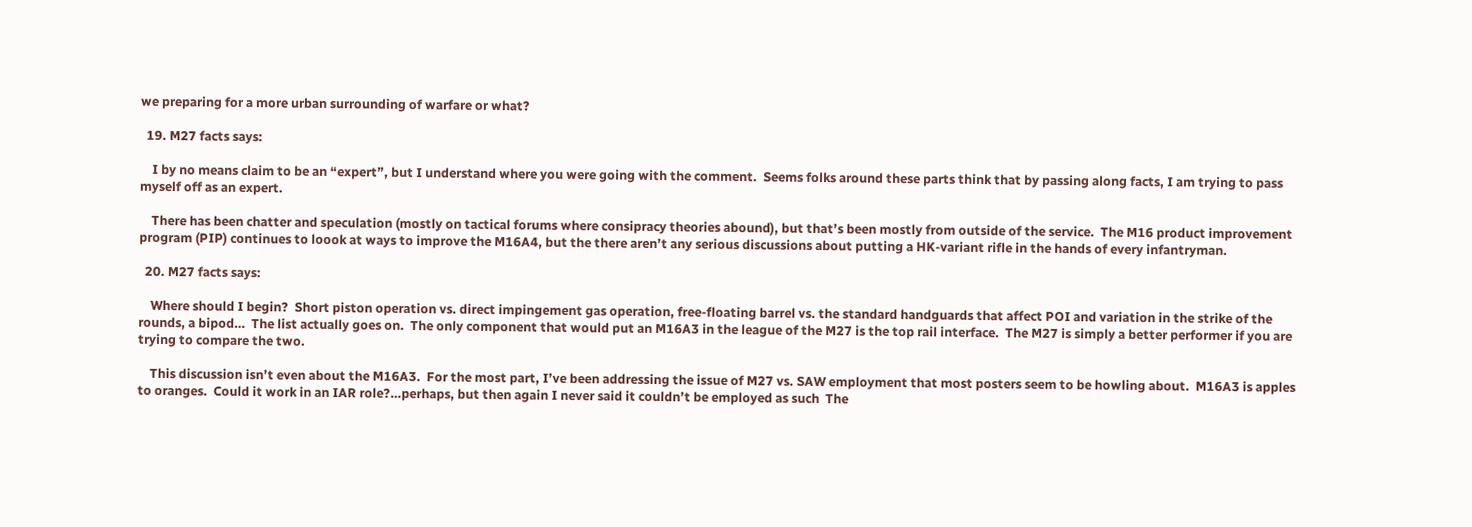we preparing for a more urban surrounding of warfare or what?

  19. M27 facts says:

    I by no means claim to be an “expert”, but I understand where you were going with the comment.  Seems folks around these parts think that by passing along facts, I am trying to pass myself off as an expert.

    There has been chatter and speculation (mostly on tactical forums where consipracy theories abound), but that’s been mostly from outside of the service.  The M16 product improvement program (PIP) continues to loook at ways to improve the M16A4, but the there aren’t any serious discussions about putting a HK-variant rifle in the hands of every infantryman.

  20. M27 facts says:

    Where should I begin?  Short piston operation vs. direct impingement gas operation, free-floating barrel vs. the standard handguards that affect POI and variation in the strike of the rounds, a bipod…  The list actually goes on.  The only component that would put an M16A3 in the league of the M27 is the top rail interface.  The M27 is simply a better performer if you are trying to compare the two.

    This discussion isn’t even about the M16A3.  For the most part, I’ve been addressing the issue of M27 vs. SAW employment that most posters seem to be howling about.  M16A3 is apples to oranges.  Could it work in an IAR role?…perhaps, but then again I never said it couldn’t be employed as such  The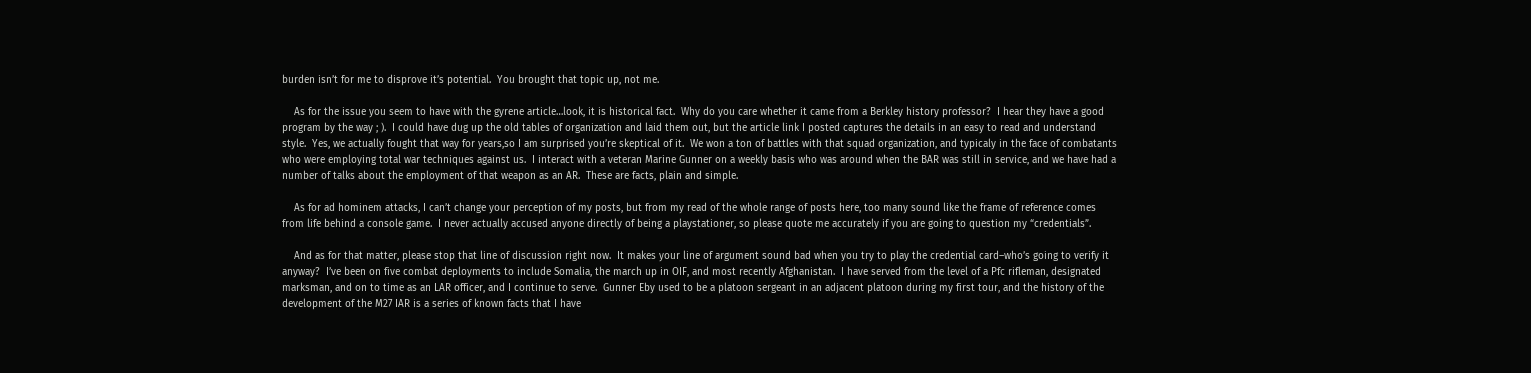burden isn’t for me to disprove it’s potential.  You brought that topic up, not me.

    As for the issue you seem to have with the gyrene article…look, it is historical fact.  Why do you care whether it came from a Berkley history professor?  I hear they have a good program by the way ; ).  I could have dug up the old tables of organization and laid them out, but the article link I posted captures the details in an easy to read and understand style.  Yes, we actually fought that way for years,so I am surprised you’re skeptical of it.  We won a ton of battles with that squad organization, and typicaly in the face of combatants who were employing total war techniques against us.  I interact with a veteran Marine Gunner on a weekly basis who was around when the BAR was still in service, and we have had a number of talks about the employment of that weapon as an AR.  These are facts, plain and simple.

    As for ad hominem attacks, I can’t change your perception of my posts, but from my read of the whole range of posts here, too many sound like the frame of reference comes from life behind a console game.  I never actually accused anyone directly of being a playstationer, so please quote me accurately if you are going to question my “credentials”.

    And as for that matter, please stop that line of discussion right now.  It makes your line of argument sound bad when you try to play the credential card–who’s going to verify it anyway?  I’ve been on five combat deployments to include Somalia, the march up in OIF, and most recently Afghanistan.  I have served from the level of a Pfc rifleman, designated marksman, and on to time as an LAR officer, and I continue to serve.  Gunner Eby used to be a platoon sergeant in an adjacent platoon during my first tour, and the history of the development of the M27 IAR is a series of known facts that I have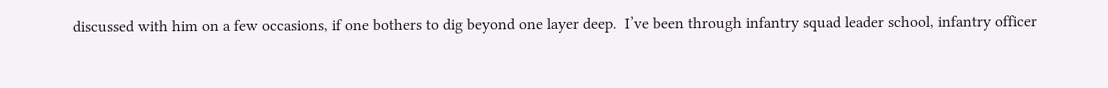discussed with him on a few occasions, if one bothers to dig beyond one layer deep.  I’ve been through infantry squad leader school, infantry officer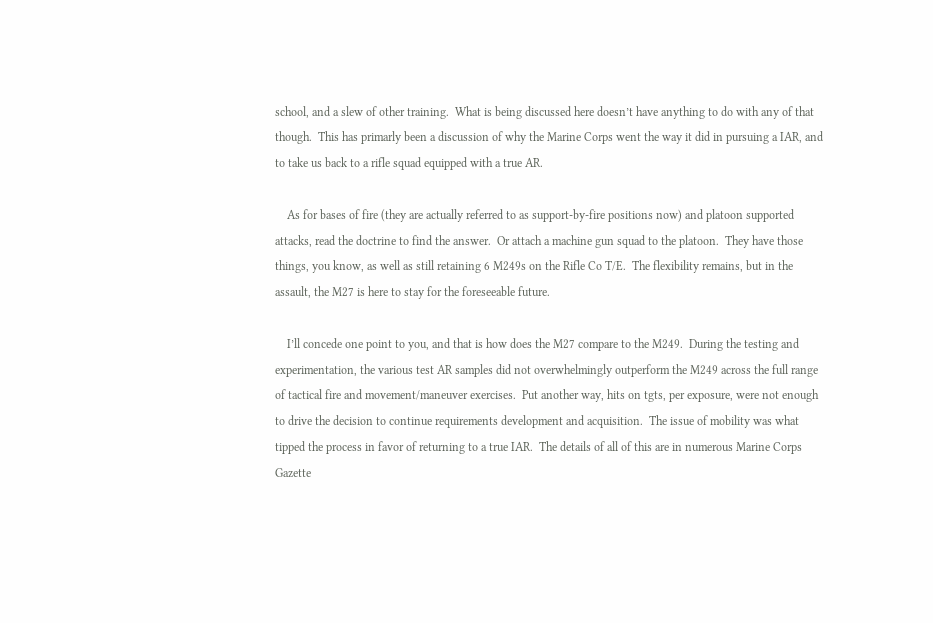school, and a slew of other training.  What is being discussed here doesn’t have anything to do with any of that though.  This has primarly been a discussion of why the Marine Corps went the way it did in pursuing a IAR, and to take us back to a rifle squad equipped with a true AR.

    As for bases of fire (they are actually referred to as support-by-fire positions now) and platoon supported attacks, read the doctrine to find the answer.  Or attach a machine gun squad to the platoon.  They have those things, you know, as well as still retaining 6 M249s on the Rifle Co T/E.  The flexibility remains, but in the assault, the M27 is here to stay for the foreseeable future.

    I’ll concede one point to you, and that is how does the M27 compare to the M249.  During the testing and experimentation, the various test AR samples did not overwhelmingly outperform the M249 across the full range of tactical fire and movement/maneuver exercises.  Put another way, hits on tgts, per exposure, were not enough to drive the decision to continue requirements development and acquisition.  The issue of mobility was what tipped the process in favor of returning to a true IAR.  The details of all of this are in numerous Marine Corps Gazette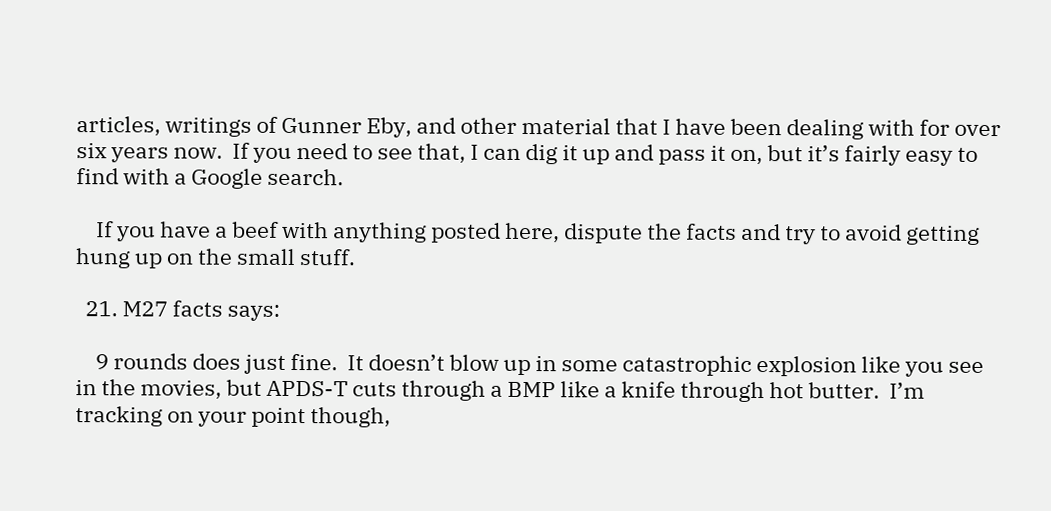articles, writings of Gunner Eby, and other material that I have been dealing with for over six years now.  If you need to see that, I can dig it up and pass it on, but it’s fairly easy to find with a Google search.

    If you have a beef with anything posted here, dispute the facts and try to avoid getting hung up on the small stuff.

  21. M27 facts says:

    9 rounds does just fine.  It doesn’t blow up in some catastrophic explosion like you see in the movies, but APDS-T cuts through a BMP like a knife through hot butter.  I’m tracking on your point though,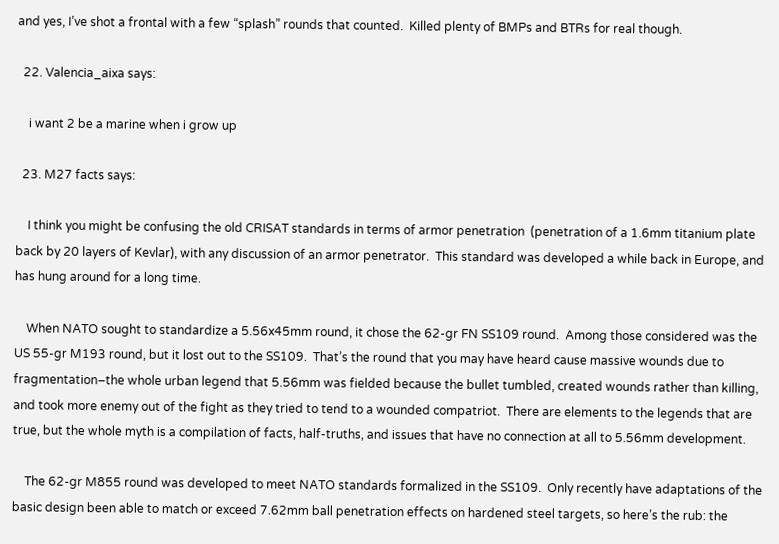and yes, I’ve shot a frontal with a few “splash” rounds that counted.  Killed plenty of BMPs and BTRs for real though.

  22. Valencia_aixa says:

    i want 2 be a marine when i grow up

  23. M27 facts says:

    I think you might be confusing the old CRISAT standards in terms of armor penetration  (penetration of a 1.6mm titanium plate back by 20 layers of Kevlar), with any discussion of an armor penetrator.  This standard was developed a while back in Europe, and has hung around for a long time.

    When NATO sought to standardize a 5.56x45mm round, it chose the 62-gr FN SS109 round.  Among those considered was the US 55-gr M193 round, but it lost out to the SS109.  That’s the round that you may have heard cause massive wounds due to fragmentation–the whole urban legend that 5.56mm was fielded because the bullet tumbled, created wounds rather than killing, and took more enemy out of the fight as they tried to tend to a wounded compatriot.  There are elements to the legends that are true, but the whole myth is a compilation of facts, half-truths, and issues that have no connection at all to 5.56mm development.

    The 62-gr M855 round was developed to meet NATO standards formalized in the SS109.  Only recently have adaptations of the basic design been able to match or exceed 7.62mm ball penetration effects on hardened steel targets, so here’s the rub: the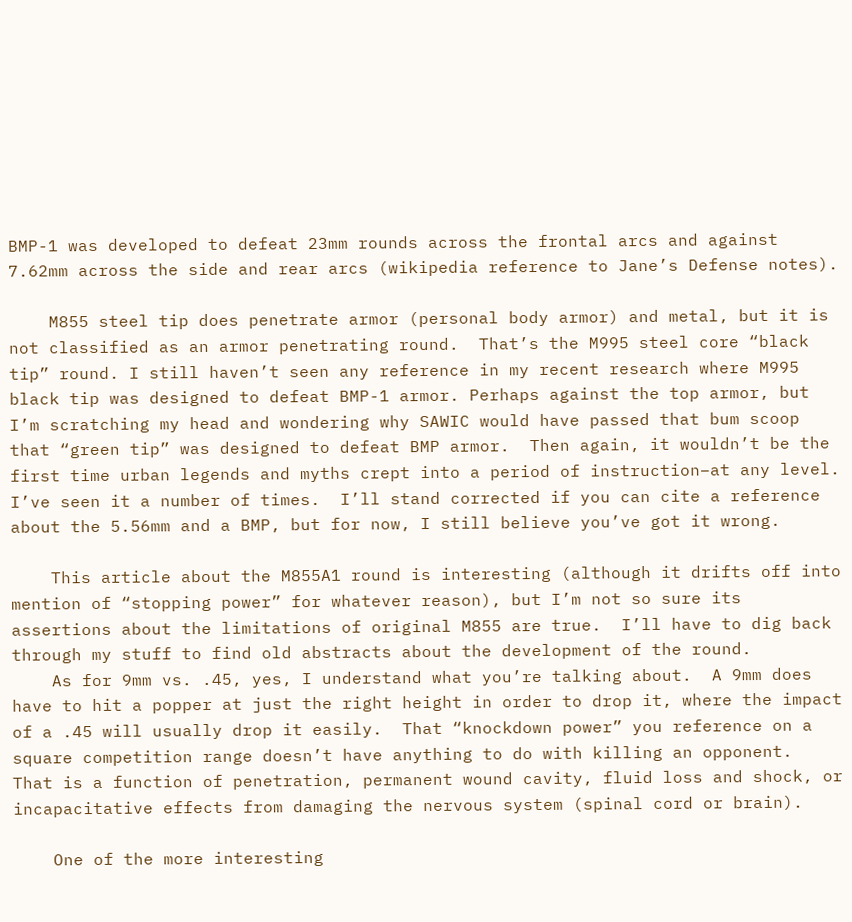BMP-1 was developed to defeat 23mm rounds across the frontal arcs and against 7.62mm across the side and rear arcs (wikipedia reference to Jane’s Defense notes).

    M855 steel tip does penetrate armor (personal body armor) and metal, but it is not classified as an armor penetrating round.  That’s the M995 steel core “black tip” round. I still haven’t seen any reference in my recent research where M995 black tip was designed to defeat BMP-1 armor. Perhaps against the top armor, but I’m scratching my head and wondering why SAWIC would have passed that bum scoop that “green tip” was designed to defeat BMP armor.  Then again, it wouldn’t be the first time urban legends and myths crept into a period of instruction–at any level.  I’ve seen it a number of times.  I’ll stand corrected if you can cite a reference about the 5.56mm and a BMP, but for now, I still believe you’ve got it wrong.

    This article about the M855A1 round is interesting (although it drifts off into mention of “stopping power” for whatever reason), but I’m not so sure its assertions about the limitations of original M855 are true.  I’ll have to dig back through my stuff to find old abstracts about the development of the round.
    As for 9mm vs. .45, yes, I understand what you’re talking about.  A 9mm does have to hit a popper at just the right height in order to drop it, where the impact of a .45 will usually drop it easily.  That “knockdown power” you reference on a square competition range doesn’t have anything to do with killing an opponent.  That is a function of penetration, permanent wound cavity, fluid loss and shock, or incapacitative effects from damaging the nervous system (spinal cord or brain).

    One of the more interesting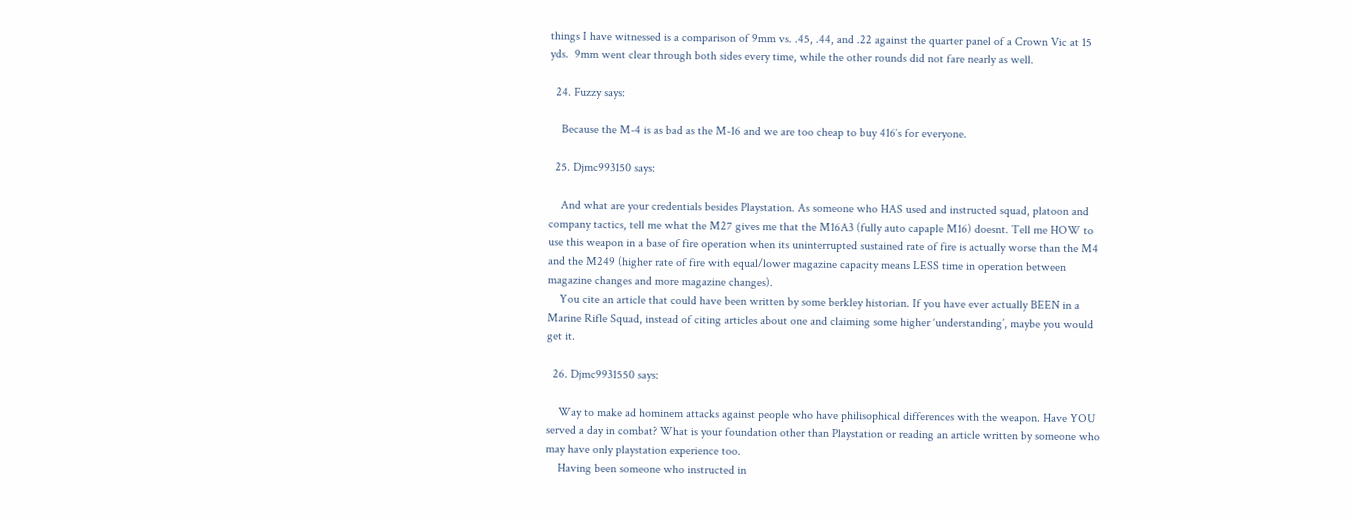things I have witnessed is a comparison of 9mm vs. .45, .44, and .22 against the quarter panel of a Crown Vic at 15 yds.  9mm went clear through both sides every time, while the other rounds did not fare nearly as well.

  24. Fuzzy says:

    Because the M-4 is as bad as the M-16 and we are too cheap to buy 416′s for everyone.

  25. Djmc993150 says:

    And what are your credentials besides Playstation. As someone who HAS used and instructed squad, platoon and company tactics, tell me what the M27 gives me that the M16A3 (fully auto capaple M16) doesnt. Tell me HOW to use this weapon in a base of fire operation when its uninterrupted sustained rate of fire is actually worse than the M4 and the M249 (higher rate of fire with equal/lower magazine capacity means LESS time in operation between magazine changes and more magazine changes).
    You cite an article that could have been written by some berkley historian. If you have ever actually BEEN in a Marine Rifle Squad, instead of citing articles about one and claiming some higher ‘understanding’, maybe you would get it.

  26. Djmc9931550 says:

    Way to make ad hominem attacks against people who have philisophical differences with the weapon. Have YOU served a day in combat? What is your foundation other than Playstation or reading an article written by someone who may have only playstation experience too.
    Having been someone who instructed in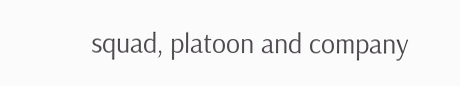squad, platoon and company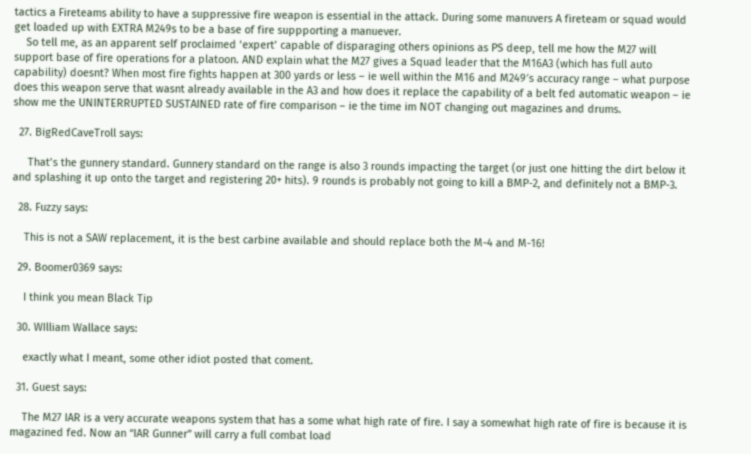tactics a Fireteams ability to have a suppressive fire weapon is essential in the attack. During some manuvers A fireteam or squad would get loaded up with EXTRA M249s to be a base of fire suppporting a manuever.
    So tell me, as an apparent self proclaimed ‘expert’ capable of disparaging others opinions as PS deep, tell me how the M27 will support base of fire operations for a platoon. AND explain what the M27 gives a Squad leader that the M16A3 (which has full auto capability) doesnt? When most fire fights happen at 300 yards or less – ie well within the M16 and M249′s accuracy range – what purpose does this weapon serve that wasnt already available in the A3 and how does it replace the capability of a belt fed automatic weapon – ie show me the UNINTERRUPTED SUSTAINED rate of fire comparison – ie the time im NOT changing out magazines and drums.

  27. BigRedCaveTroll says:

     That’s the gunnery standard. Gunnery standard on the range is also 3 rounds impacting the target (or just one hitting the dirt below it and splashing it up onto the target and registering 20+ hits). 9 rounds is probably not going to kill a BMP-2, and definitely not a BMP-3.

  28. Fuzzy says:

    This is not a SAW replacement, it is the best carbine available and should replace both the M-4 and M-16!

  29. Boomer0369 says:

    I think you mean Black Tip

  30. WIlliam Wallace says:

    exactly what I meant, some other idiot posted that coment.

  31. Guest says:

    The M27 IAR is a very accurate weapons system that has a some what high rate of fire. I say a somewhat high rate of fire is because it is magazined fed. Now an “IAR Gunner” will carry a full combat load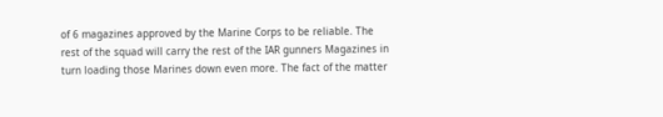of 6 magazines approved by the Marine Corps to be reliable. The rest of the squad will carry the rest of the IAR gunners Magazines in turn loading those Marines down even more. The fact of the matter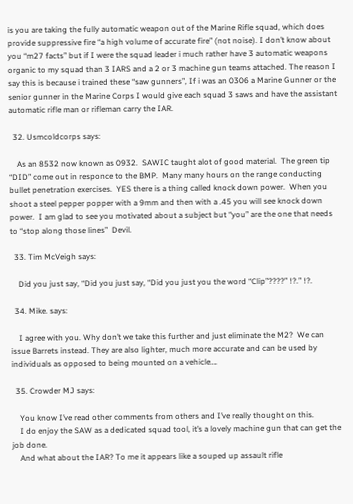is you are taking the fully automatic weapon out of the Marine Rifle squad, which does provide suppressive fire “a high volume of accurate fire” (not noise). I don’t know about you “m27 facts” but if I were the squad leader i much rather have 3 automatic weapons organic to my squad than 3 IARS and a 2 or 3 machine gun teams attached. The reason I say this is because i trained these “saw gunners”, If i was an 0306 a Marine Gunner or the senior gunner in the Marine Corps I would give each squad 3 saws and have the assistant automatic rifle man or rifleman carry the IAR.

  32. Usmcoldcorps says:

    As an 8532 now known as 0932.  SAWIC taught alot of good material.  The green tip “DID” come out in responce to the BMP.  Many many hours on the range conducting bullet penetration exercises.  YES there is a thing called knock down power.  When you shoot a steel pepper popper with a 9mm and then with a .45 you will see knock down power.  I am glad to see you motivated about a subject but “you” are the one that needs to “stop along those lines”  Devil.

  33. Tim McVeigh says:

    Did you just say, “Did you just say, “Did you just you the word “Clip”????” !?.” !?.

  34. Mike. says:

    I agree with you. Why don’t we take this further and just eliminate the M2?  We can issue Barrets instead. They are also lighter, much more accurate and can be used by individuals as opposed to being mounted on a vehicle….

  35. Crowder MJ says:

    You know I’ve read other comments from others and I’ve really thought on this.
    I do enjoy the SAW as a dedicated squad tool, it’s a lovely machine gun that can get the job done.
    And what about the IAR? To me it appears like a souped up assault rifle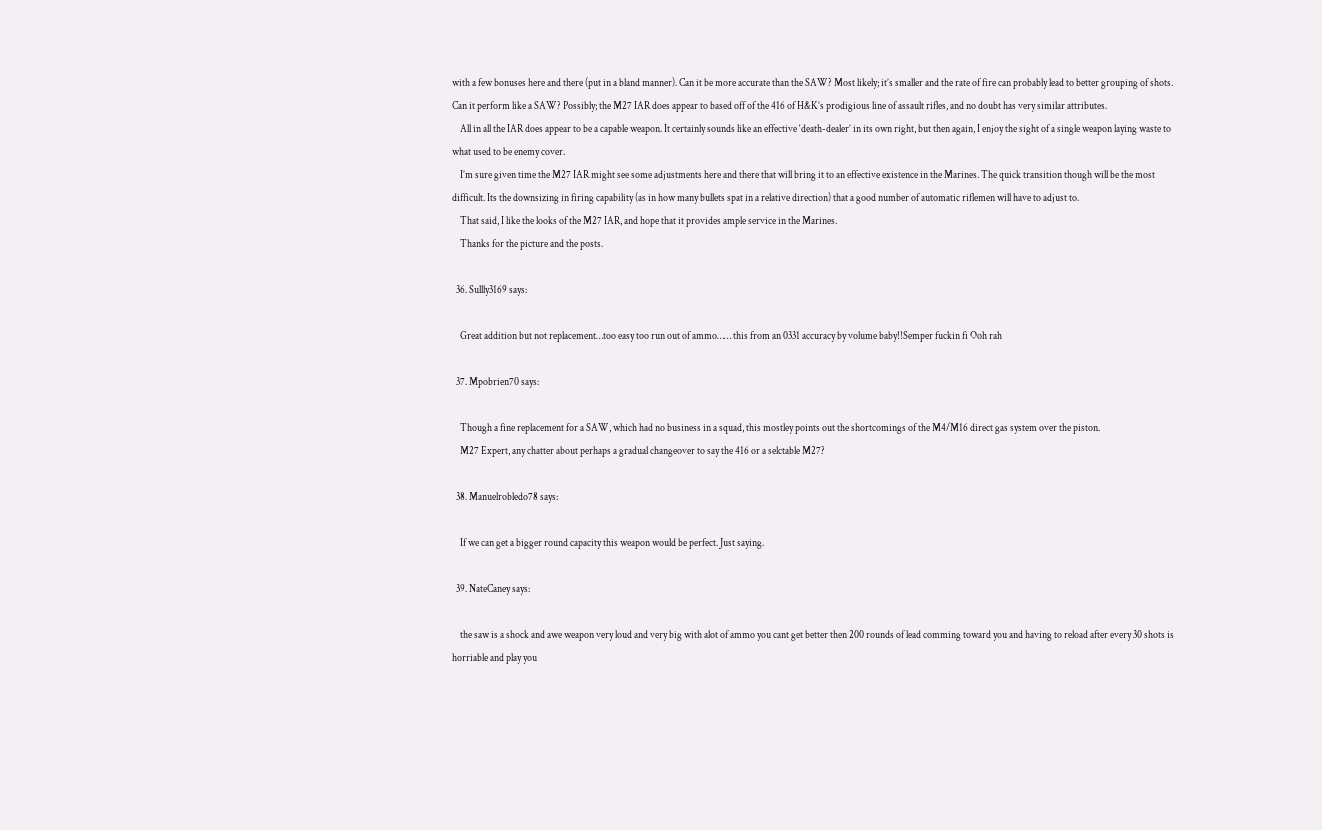with a few bonuses here and there (put in a bland manner). Can it be more accurate than the SAW? Most likely; it’s smaller and the rate of fire can probably lead to better grouping of shots. Can it perform like a SAW? Possibly; the M27 IAR does appear to based off of the 416 of H&K’s prodigious line of assault rifles, and no doubt has very similar attributes.
    All in all the IAR does appear to be a capable weapon. It certainly sounds like an effective ‘death-dealer’ in its own right, but then again, I enjoy the sight of a single weapon laying waste to what used to be enemy cover.
    I’m sure given time the M27 IAR might see some adjustments here and there that will bring it to an effective existence in the Marines. The quick transition though will be the most difficult. Its the downsizing in firing capability (as in how many bullets spat in a relative direction) that a good number of automatic riflemen will have to adjust to.
    That said, I like the looks of the M27 IAR, and hope that it provides ample service in the Marines.
    Thanks for the picture and the posts.

  36. Sullly3169 says:

    Great addition but not replacement…too easy too run out of ammo…… this from an 0331 accuracy by volume baby!!Semper fuckin fi Ooh rah

  37. Mpobrien70 says:

    Though a fine replacement for a SAW, which had no business in a squad, this mostley points out the shortcomings of the M4/M16 direct gas system over the piston.
    M27 Expert, any chatter about perhaps a gradual changeover to say the 416 or a selctable M27?

  38. Manuelrobledo78 says:

    If we can get a bigger round capacity this weapon would be perfect. Just saying.

  39. NateCaney says:

    the saw is a shock and awe weapon very loud and very big with alot of ammo you cant get better then 200 rounds of lead comming toward you and having to reload after every 30 shots is horriable and play you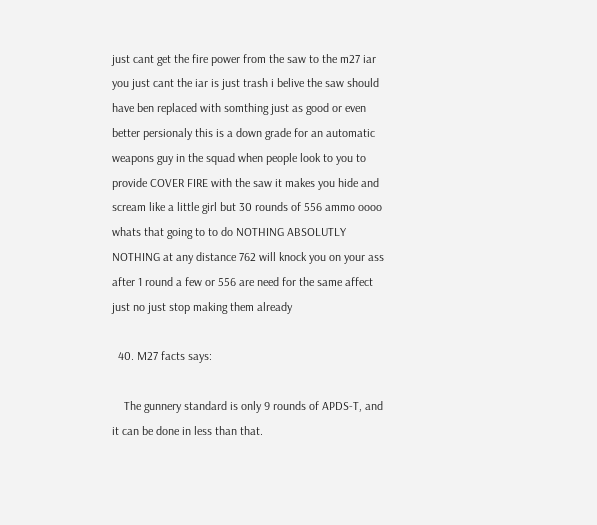just cant get the fire power from the saw to the m27 iar you just cant the iar is just trash i belive the saw should have ben replaced with somthing just as good or even better persionaly this is a down grade for an automatic weapons guy in the squad when people look to you to provide COVER FIRE with the saw it makes you hide and scream like a little girl but 30 rounds of 556 ammo oooo whats that going to to do NOTHING ABSOLUTLY NOTHING at any distance 762 will knock you on your ass after 1 round a few or 556 are need for the same affect just no just stop making them already

  40. M27 facts says:

    The gunnery standard is only 9 rounds of APDS-T, and it can be done in less than that.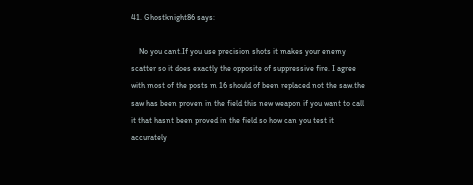41. Ghostknight86 says:

    No you cant.If you use precision shots it makes your enemy scatter so it does exactly the opposite of suppressive fire. I agree with most of the posts m 16 should of been replaced not the saw.the saw has been proven in the field this new weapon if you want to call it that hasnt been proved in the field so how can you test it accurately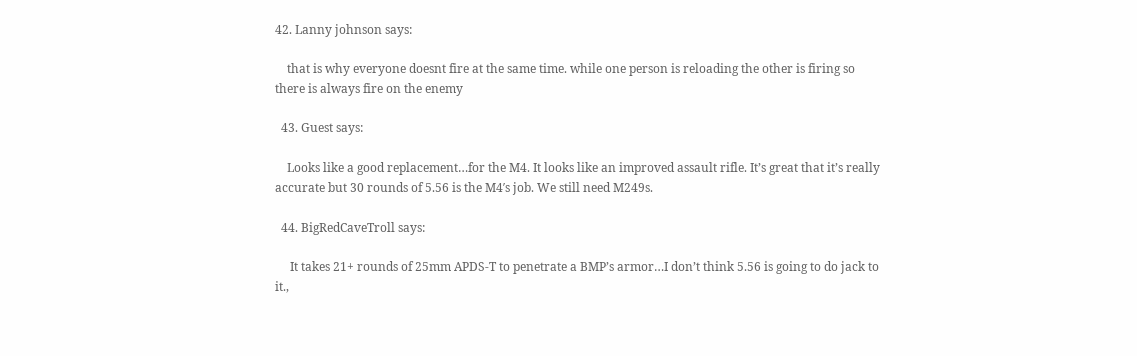42. Lanny johnson says:

    that is why everyone doesnt fire at the same time. while one person is reloading the other is firing so there is always fire on the enemy

  43. Guest says:

    Looks like a good replacement…for the M4. It looks like an improved assault rifle. It’s great that it’s really accurate but 30 rounds of 5.56 is the M4′s job. We still need M249s.

  44. BigRedCaveTroll says:

     It takes 21+ rounds of 25mm APDS-T to penetrate a BMP’s armor…I don’t think 5.56 is going to do jack to it.,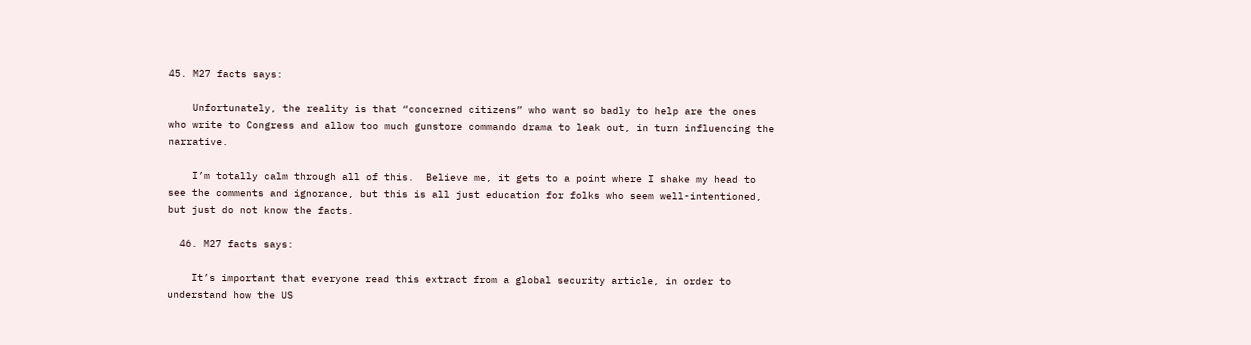45. M27 facts says:

    Unfortunately, the reality is that “concerned citizens” who want so badly to help are the ones who write to Congress and allow too much gunstore commando drama to leak out, in turn influencing the narrative.

    I’m totally calm through all of this.  Believe me, it gets to a point where I shake my head to see the comments and ignorance, but this is all just education for folks who seem well-intentioned, but just do not know the facts.

  46. M27 facts says:

    It’s important that everyone read this extract from a global security article, in order to understand how the US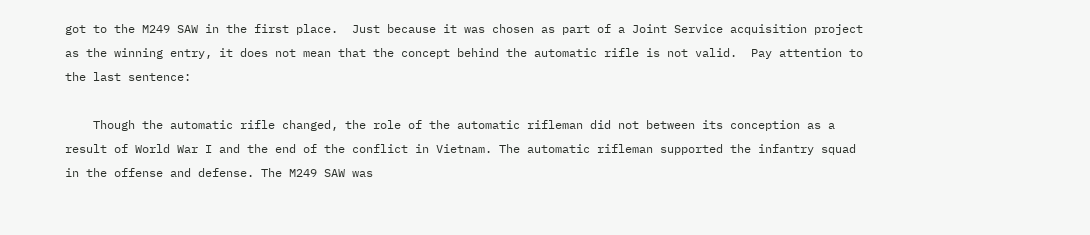got to the M249 SAW in the first place.  Just because it was chosen as part of a Joint Service acquisition project as the winning entry, it does not mean that the concept behind the automatic rifle is not valid.  Pay attention to the last sentence:

    Though the automatic rifle changed, the role of the automatic rifleman did not between its conception as a result of World War I and the end of the conflict in Vietnam. The automatic rifleman supported the infantry squad in the offense and defense. The M249 SAW was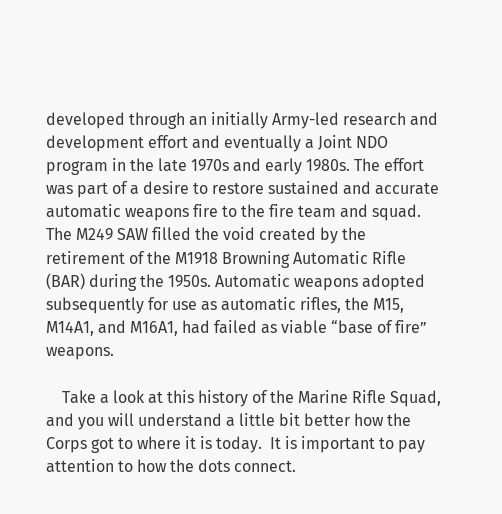developed through an initially Army-led research and development effort and eventually a Joint NDO program in the late 1970s and early 1980s. The effort was part of a desire to restore sustained and accurate automatic weapons fire to the fire team and squad. The M249 SAW filled the void created by the retirement of the M1918 Browning Automatic Rifle (BAR) during the 1950s. Automatic weapons adopted subsequently for use as automatic rifles, the M15, M14A1, and M16A1, had failed as viable “base of fire” weapons.

    Take a look at this history of the Marine Rifle Squad, and you will understand a little bit better how the Corps got to where it is today.  It is important to pay attention to how the dots connect.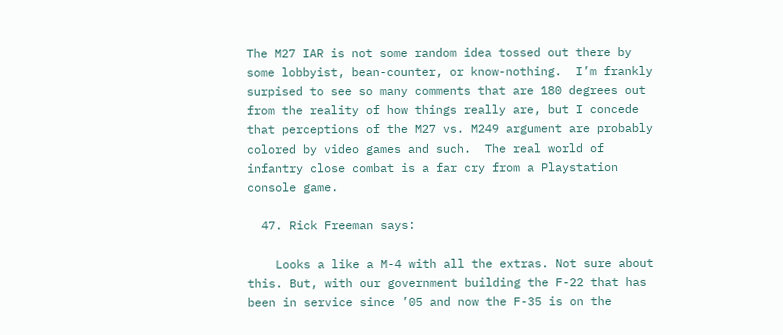The M27 IAR is not some random idea tossed out there by some lobbyist, bean-counter, or know-nothing.  I’m frankly surpised to see so many comments that are 180 degrees out from the reality of how things really are, but I concede that perceptions of the M27 vs. M249 argument are probably colored by video games and such.  The real world of infantry close combat is a far cry from a Playstation console game.

  47. Rick Freeman says:

    Looks a like a M-4 with all the extras. Not sure about this. But, with our government building the F-22 that has been in service since ’05 and now the F-35 is on the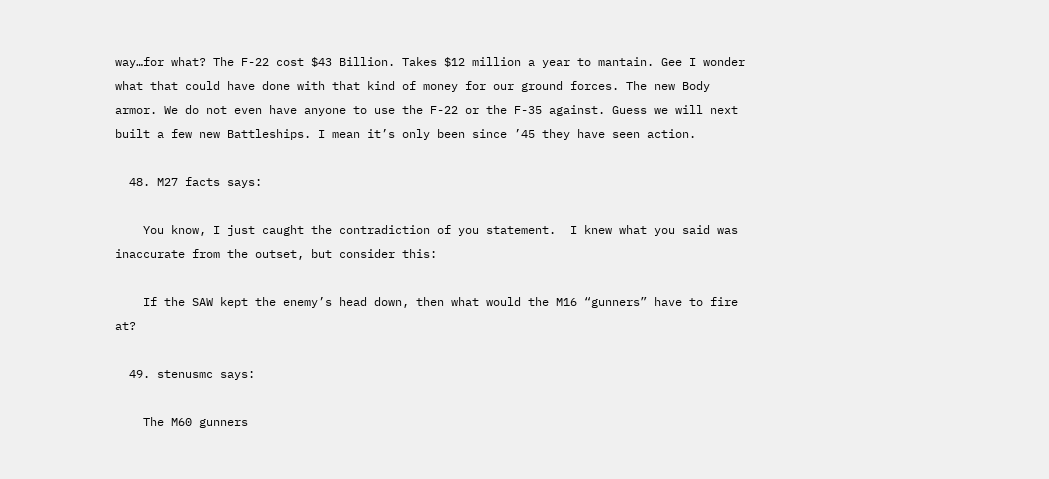way…for what? The F-22 cost $43 Billion. Takes $12 million a year to mantain. Gee I wonder what that could have done with that kind of money for our ground forces. The new Body armor. We do not even have anyone to use the F-22 or the F-35 against. Guess we will next built a few new Battleships. I mean it’s only been since ’45 they have seen action.

  48. M27 facts says:

    You know, I just caught the contradiction of you statement.  I knew what you said was inaccurate from the outset, but consider this:

    If the SAW kept the enemy’s head down, then what would the M16 “gunners” have to fire at?

  49. stenusmc says:

    The M60 gunners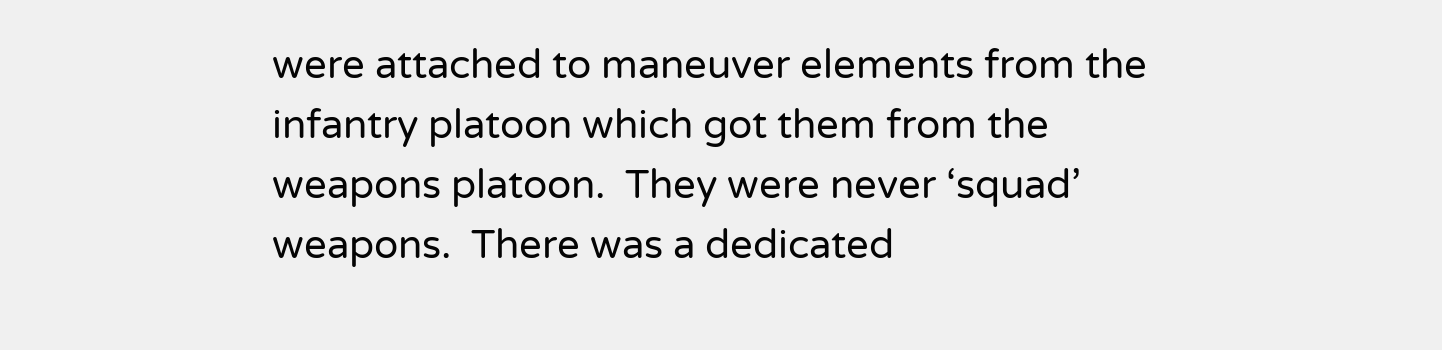were attached to maneuver elements from the infantry platoon which got them from the weapons platoon.  They were never ‘squad’ weapons.  There was a dedicated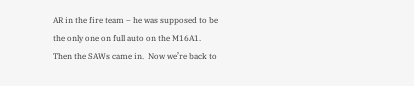AR in the fire team – he was supposed to be the only one on full auto on the M16A1.  Then the SAWs came in.  Now we’re back to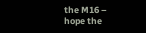the M16 – hope the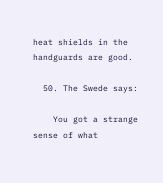heat shields in the handguards are good.

  50. The Swede says:

    You got a strange sense of what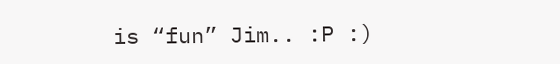is “fun” Jim.. :P :)